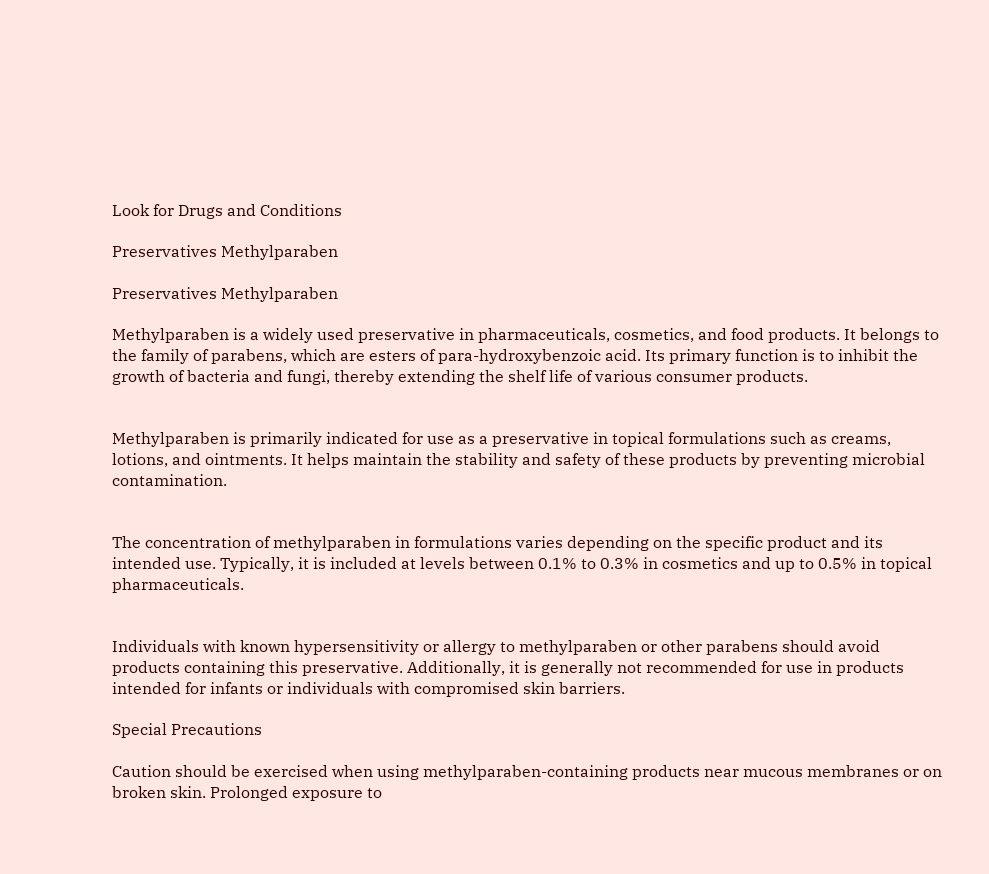Look for Drugs and Conditions

Preservatives Methylparaben

Preservatives Methylparaben

Methylparaben is a widely used preservative in pharmaceuticals, cosmetics, and food products. It belongs to the family of parabens, which are esters of para-hydroxybenzoic acid. Its primary function is to inhibit the growth of bacteria and fungi, thereby extending the shelf life of various consumer products.


Methylparaben is primarily indicated for use as a preservative in topical formulations such as creams, lotions, and ointments. It helps maintain the stability and safety of these products by preventing microbial contamination.


The concentration of methylparaben in formulations varies depending on the specific product and its intended use. Typically, it is included at levels between 0.1% to 0.3% in cosmetics and up to 0.5% in topical pharmaceuticals.


Individuals with known hypersensitivity or allergy to methylparaben or other parabens should avoid products containing this preservative. Additionally, it is generally not recommended for use in products intended for infants or individuals with compromised skin barriers.

Special Precautions

Caution should be exercised when using methylparaben-containing products near mucous membranes or on broken skin. Prolonged exposure to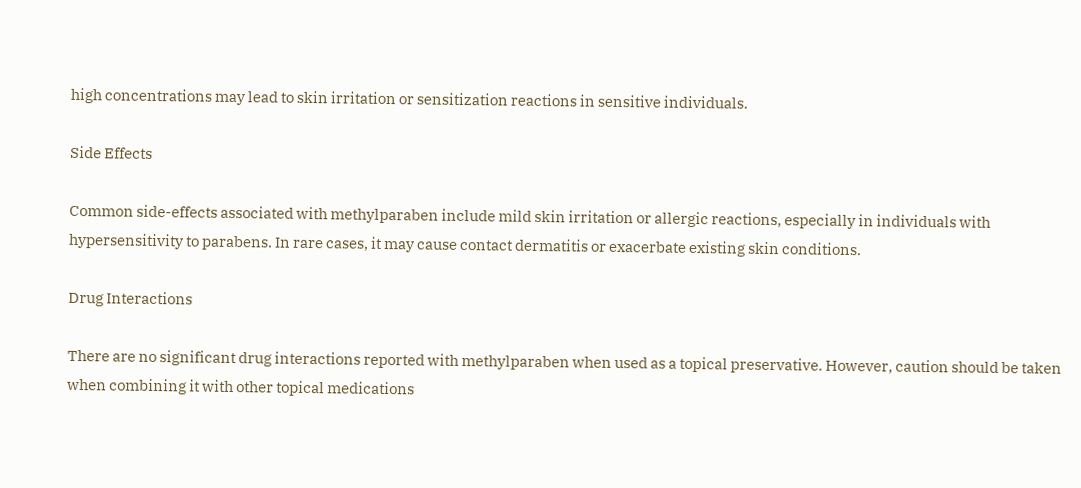high concentrations may lead to skin irritation or sensitization reactions in sensitive individuals.

Side Effects

Common side-effects associated with methylparaben include mild skin irritation or allergic reactions, especially in individuals with hypersensitivity to parabens. In rare cases, it may cause contact dermatitis or exacerbate existing skin conditions.

Drug Interactions

There are no significant drug interactions reported with methylparaben when used as a topical preservative. However, caution should be taken when combining it with other topical medications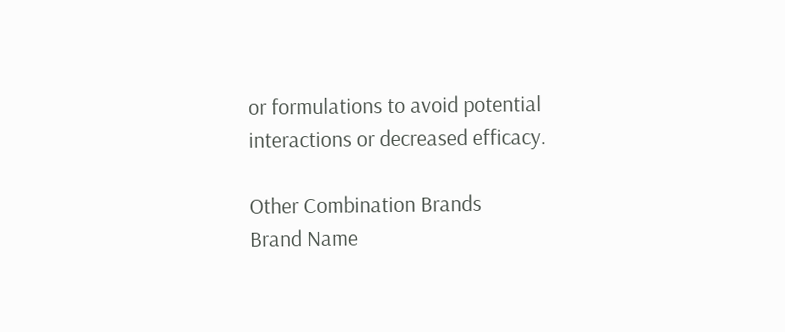or formulations to avoid potential interactions or decreased efficacy.

Other Combination Brands
Brand Name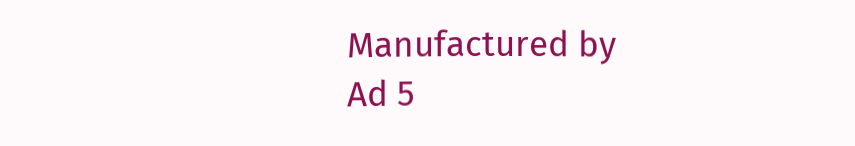Manufactured by
Ad 5